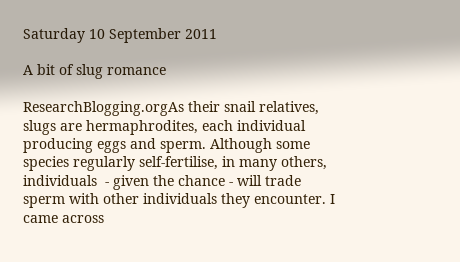Saturday 10 September 2011

A bit of slug romance

ResearchBlogging.orgAs their snail relatives, slugs are hermaphrodites, each individual producing eggs and sperm. Although some species regularly self-fertilise, in many others, individuals  - given the chance - will trade sperm with other individuals they encounter. I came across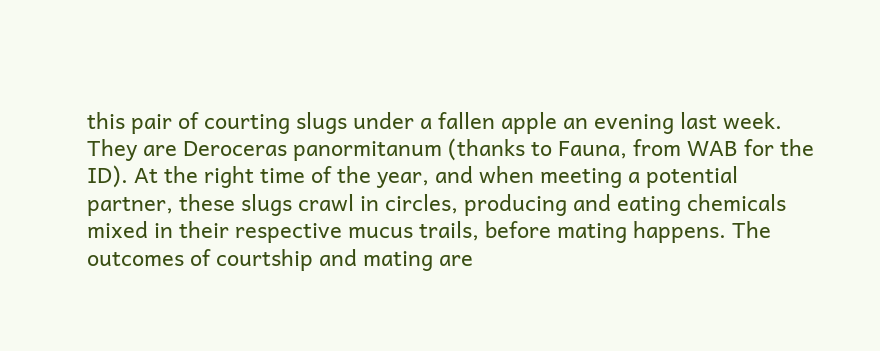this pair of courting slugs under a fallen apple an evening last week. They are Deroceras panormitanum (thanks to Fauna, from WAB for the ID). At the right time of the year, and when meeting a potential partner, these slugs crawl in circles, producing and eating chemicals mixed in their respective mucus trails, before mating happens. The outcomes of courtship and mating are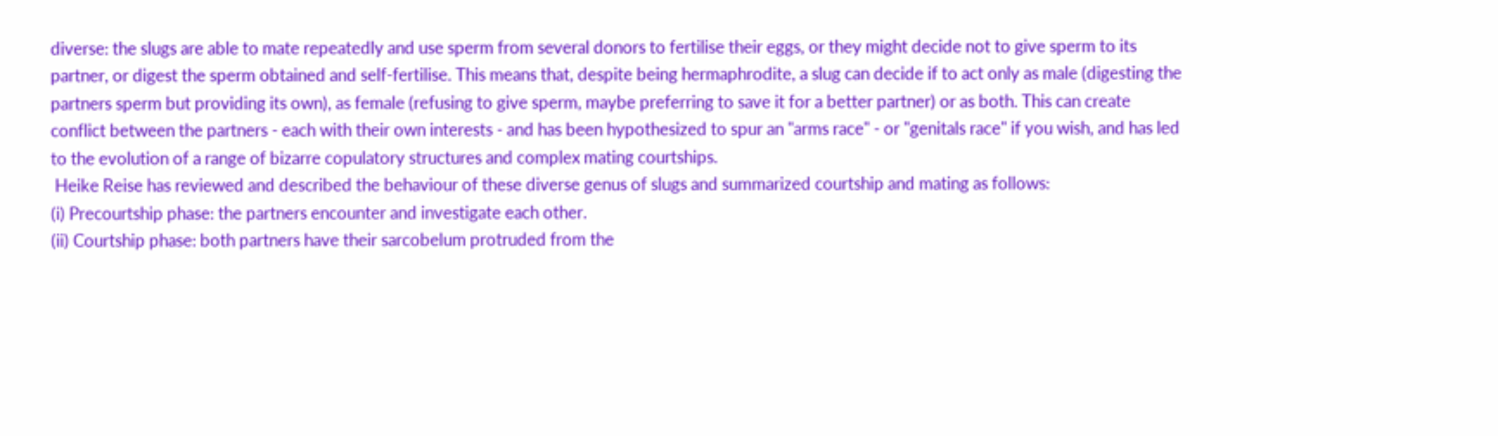diverse: the slugs are able to mate repeatedly and use sperm from several donors to fertilise their eggs, or they might decide not to give sperm to its partner, or digest the sperm obtained and self-fertilise. This means that, despite being hermaphrodite, a slug can decide if to act only as male (digesting the partners sperm but providing its own), as female (refusing to give sperm, maybe preferring to save it for a better partner) or as both. This can create conflict between the partners - each with their own interests - and has been hypothesized to spur an "arms race" - or "genitals race" if you wish, and has led to the evolution of a range of bizarre copulatory structures and complex mating courtships.
 Heike Reise has reviewed and described the behaviour of these diverse genus of slugs and summarized courtship and mating as follows:
(i) Precourtship phase: the partners encounter and investigate each other.
(ii) Courtship phase: both partners have their sarcobelum protruded from the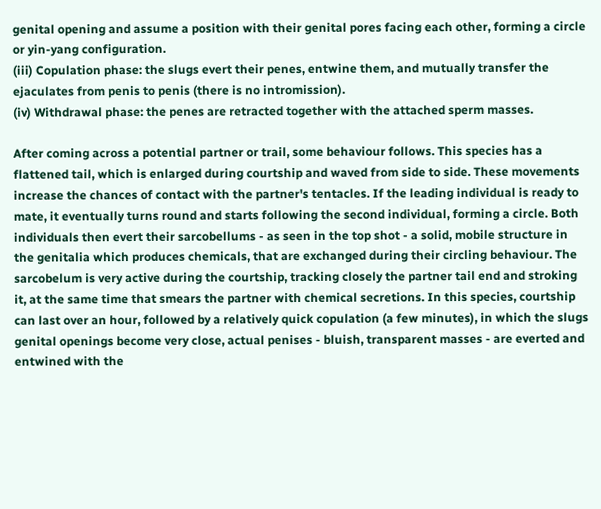genital opening and assume a position with their genital pores facing each other, forming a circle or yin-yang configuration.
(iii) Copulation phase: the slugs evert their penes, entwine them, and mutually transfer the ejaculates from penis to penis (there is no intromission).
(iv) Withdrawal phase: the penes are retracted together with the attached sperm masses.

After coming across a potential partner or trail, some behaviour follows. This species has a flattened tail, which is enlarged during courtship and waved from side to side. These movements increase the chances of contact with the partner's tentacles. If the leading individual is ready to mate, it eventually turns round and starts following the second individual, forming a circle. Both individuals then evert their sarcobellums - as seen in the top shot - a solid, mobile structure in the genitalia which produces chemicals, that are exchanged during their circling behaviour. The sarcobelum is very active during the courtship, tracking closely the partner tail end and stroking it, at the same time that smears the partner with chemical secretions. In this species, courtship can last over an hour, followed by a relatively quick copulation (a few minutes), in which the slugs genital openings become very close, actual penises - bluish, transparent masses - are everted and entwined with the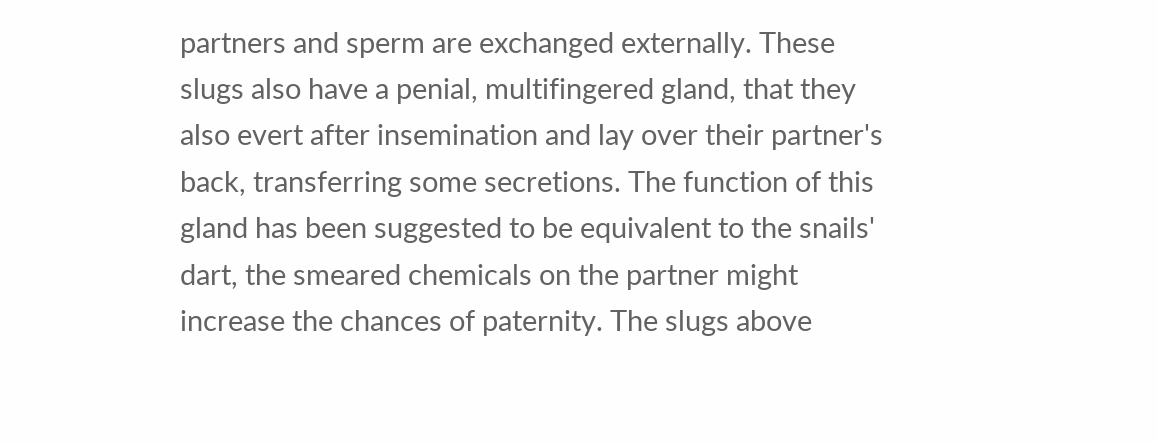partners and sperm are exchanged externally. These slugs also have a penial, multifingered gland, that they also evert after insemination and lay over their partner's back, transferring some secretions. The function of this gland has been suggested to be equivalent to the snails' dart, the smeared chemicals on the partner might increase the chances of paternity. The slugs above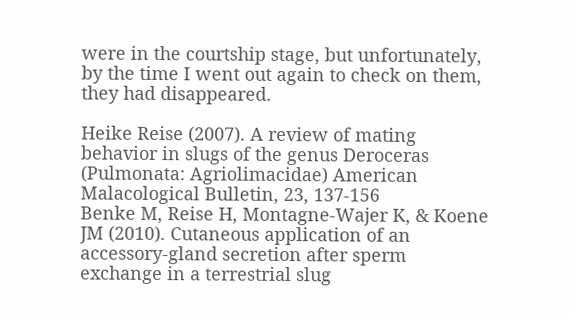were in the courtship stage, but unfortunately, by the time I went out again to check on them, they had disappeared.

Heike Reise (2007). A review of mating behavior in slugs of the genus Deroceras (Pulmonata: Agriolimacidae) American Malacological Bulletin, 23, 137-156
Benke M, Reise H, Montagne-Wajer K, & Koene JM (2010). Cutaneous application of an accessory-gland secretion after sperm exchange in a terrestrial slug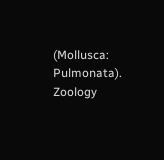(Mollusca: Pulmonata). Zoology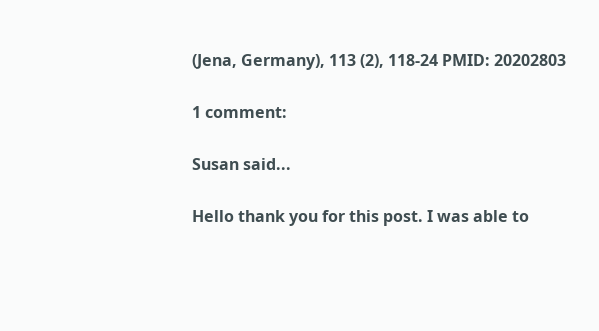(Jena, Germany), 113 (2), 118-24 PMID: 20202803

1 comment:

Susan said...

Hello thank you for this post. I was able to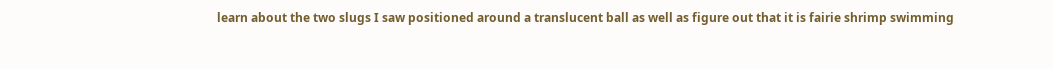learn about the two slugs I saw positioned around a translucent ball as well as figure out that it is fairie shrimp swimming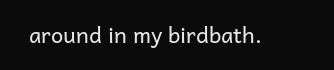around in my birdbath.